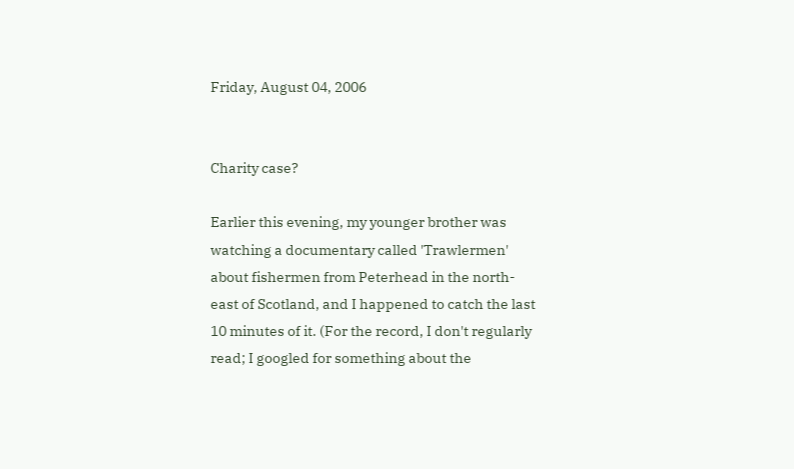Friday, August 04, 2006


Charity case?

Earlier this evening, my younger brother was watching a documentary called 'Trawlermen' about fishermen from Peterhead in the north-east of Scotland, and I happened to catch the last 10 minutes of it. (For the record, I don't regularly read; I googled for something about the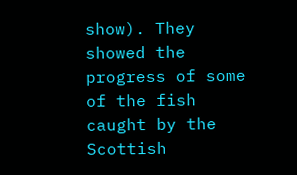show). They showed the progress of some of the fish caught by the Scottish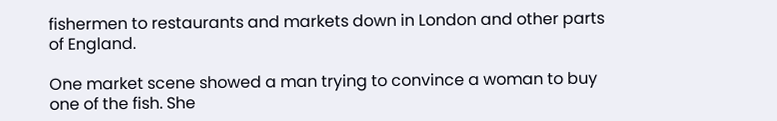fishermen to restaurants and markets down in London and other parts of England.

One market scene showed a man trying to convince a woman to buy one of the fish. She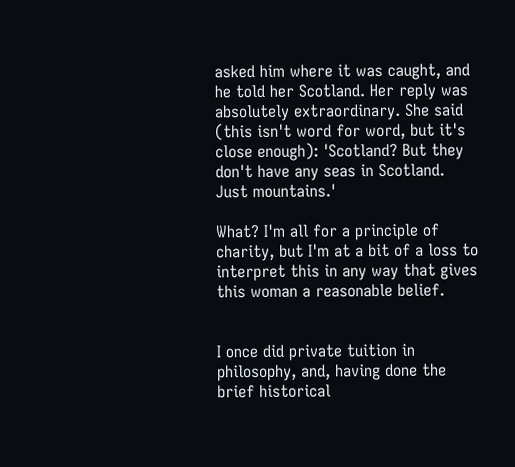asked him where it was caught, and he told her Scotland. Her reply was absolutely extraordinary. She said (this isn't word for word, but it's close enough): 'Scotland? But they don't have any seas in Scotland. Just mountains.'

What? I'm all for a principle of charity, but I'm at a bit of a loss to interpret this in any way that gives this woman a reasonable belief.


I once did private tuition in philosophy, and, having done the brief historical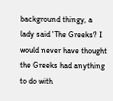background thingy, a lady said 'The Greeks? I would never have thought the Greeks had anything to do with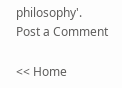philosophy'.
Post a Comment

<< Home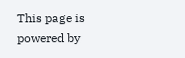This page is powered by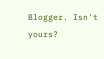Blogger. Isn't yours?